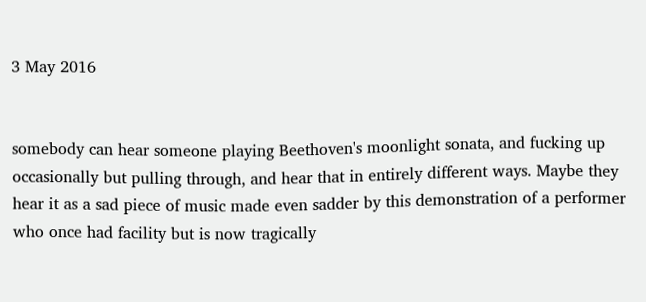3 May 2016


somebody can hear someone playing Beethoven's moonlight sonata, and fucking up occasionally but pulling through, and hear that in entirely different ways. Maybe they hear it as a sad piece of music made even sadder by this demonstration of a performer who once had facility but is now tragically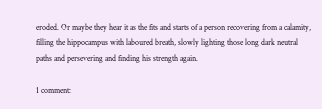eroded. Or maybe they hear it as the fits and starts of a person recovering from a calamity, filling the hippocampus with laboured breath, slowly lighting those long dark neutral paths and persevering and finding his strength again.

1 comment: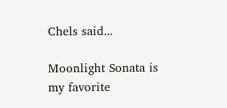Chels said...

Moonlight Sonata is my favorite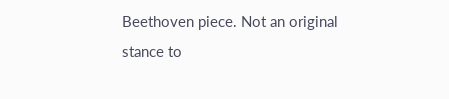Beethoven piece. Not an original stance to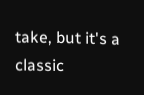take, but it's a classic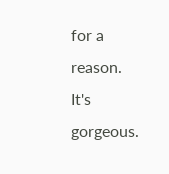for a reason. It's gorgeous.